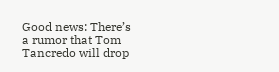Good news: There’s a rumor that Tom Tancredo will drop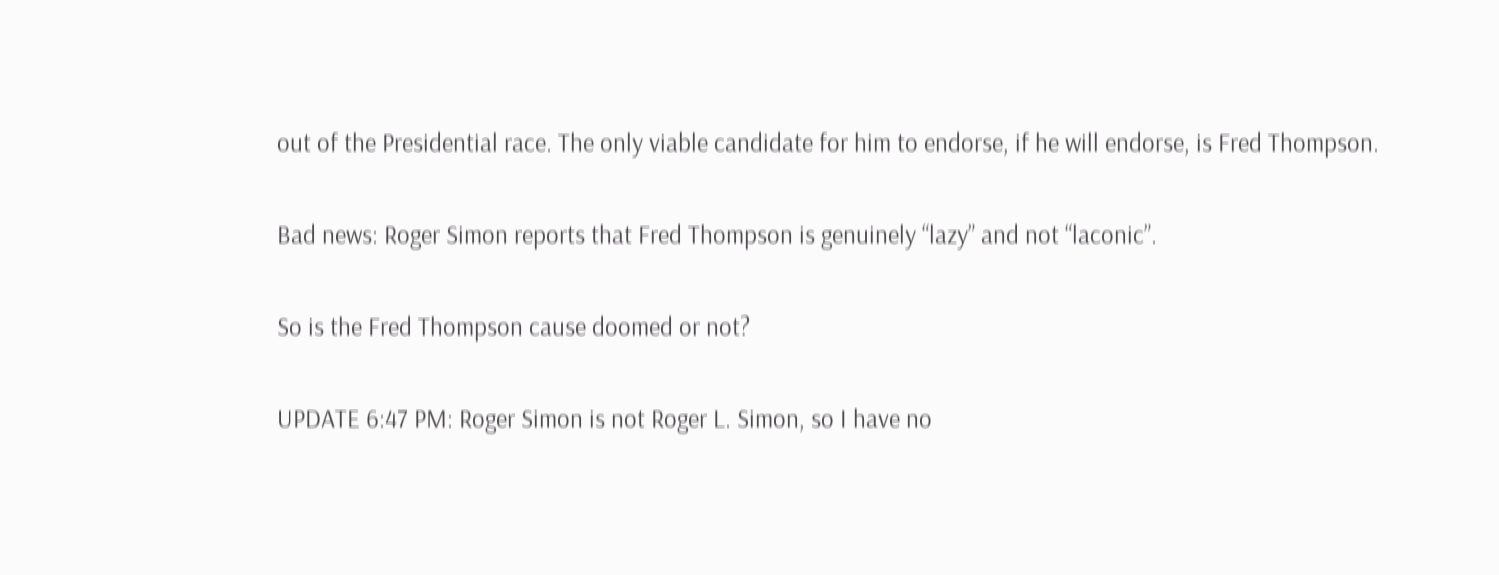out of the Presidential race. The only viable candidate for him to endorse, if he will endorse, is Fred Thompson.

Bad news: Roger Simon reports that Fred Thompson is genuinely “lazy” and not “laconic”.

So is the Fred Thompson cause doomed or not?

UPDATE 6:47 PM: Roger Simon is not Roger L. Simon, so I have no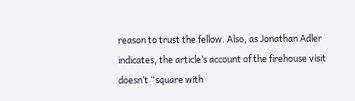reason to trust the fellow. Also, as Jonathan Adler indicates, the article’s account of the firehouse visit doesn’t “square with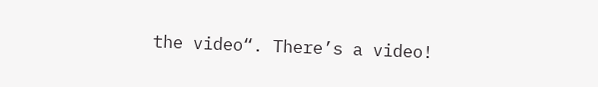the video“. There’s a video!